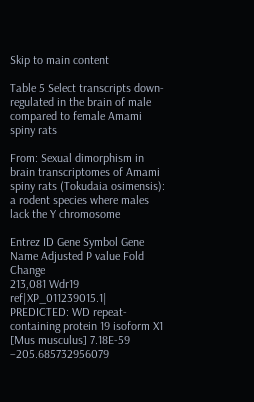Skip to main content

Table 5 Select transcripts down-regulated in the brain of male compared to female Amami spiny rats

From: Sexual dimorphism in brain transcriptomes of Amami spiny rats (Tokudaia osimensis): a rodent species where males lack the Y chromosome

Entrez ID Gene Symbol Gene Name Adjusted P value Fold Change
213,081 Wdr19 ref|XP_011239015.1| PREDICTED: WD repeat-containing protein 19 isoform X1 [Mus musculus] 7.18E-59 −205.685732956079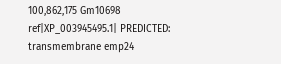100,862,175 Gm10698 ref|XP_003945495.1| PREDICTED: transmembrane emp24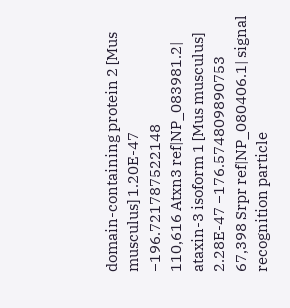domain-containing protein 2 [Mus musculus] 1.20E-47 −196.721787522148
110,616 Atxn3 ref|NP_083981.2| ataxin-3 isoform 1 [Mus musculus] 2.28E-47 −176.574809890753
67,398 Srpr ref|NP_080406.1| signal recognition particle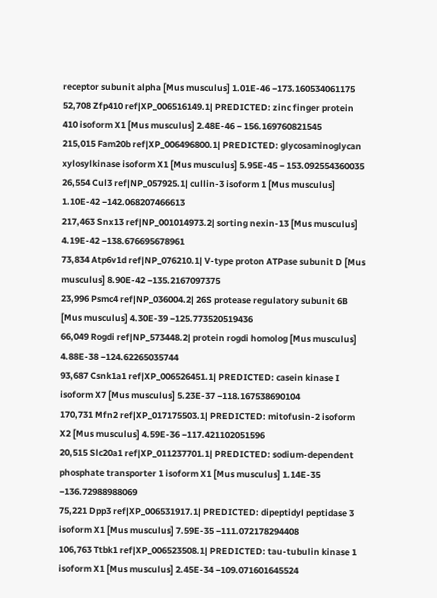receptor subunit alpha [Mus musculus] 1.01E-46 −173.160534061175
52,708 Zfp410 ref|XP_006516149.1| PREDICTED: zinc finger protein 410 isoform X1 [Mus musculus] 2.48E-46 − 156.169760821545
215,015 Fam20b ref|XP_006496800.1| PREDICTED: glycosaminoglycan xylosylkinase isoform X1 [Mus musculus] 5.95E-45 − 153.092554360035
26,554 Cul3 ref|NP_057925.1| cullin-3 isoform 1 [Mus musculus] 1.10E-42 −142.068207466613
217,463 Snx13 ref|NP_001014973.2| sorting nexin-13 [Mus musculus] 4.19E-42 −138.676695678961
73,834 Atp6v1d ref|NP_076210.1| V-type proton ATPase subunit D [Mus musculus] 8.90E-42 −135.2167097375
23,996 Psmc4 ref|NP_036004.2| 26S protease regulatory subunit 6B [Mus musculus] 4.30E-39 −125.773520519436
66,049 Rogdi ref|NP_573448.2| protein rogdi homolog [Mus musculus] 4.88E-38 −124.62265035744
93,687 Csnk1a1 ref|XP_006526451.1| PREDICTED: casein kinase I isoform X7 [Mus musculus] 5.23E-37 −118.167538690104
170,731 Mfn2 ref|XP_017175503.1| PREDICTED: mitofusin-2 isoform X2 [Mus musculus] 4.59E-36 −117.421102051596
20,515 Slc20a1 ref|XP_011237701.1| PREDICTED: sodium-dependent phosphate transporter 1 isoform X1 [Mus musculus] 1.14E-35 −136.72988988069
75,221 Dpp3 ref|XP_006531917.1| PREDICTED: dipeptidyl peptidase 3 isoform X1 [Mus musculus] 7.59E-35 −111.072178294408
106,763 Ttbk1 ref|XP_006523508.1| PREDICTED: tau-tubulin kinase 1 isoform X1 [Mus musculus] 2.45E-34 −109.071601645524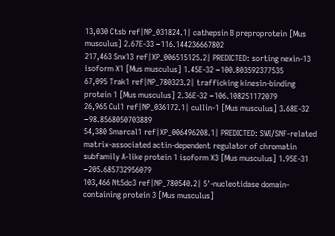13,030 Ctsb ref|NP_031824.1| cathepsin B preproprotein [Mus musculus] 2.67E-33 −116.144236667802
217,463 Snx13 ref|XP_006515125.2| PREDICTED: sorting nexin-13 isoform X1 [Mus musculus] 1.45E-32 −100.803592377535
67,095 Trak1 ref|NP_780323.2| trafficking kinesin-binding protein 1 [Mus musculus] 2.36E-32 −106.108251172079
26,965 Cul1 ref|NP_036172.1| cullin-1 [Mus musculus] 3.68E-32 −98.8568050703889
54,380 Smarcal1 ref|XP_006496208.1| PREDICTED: SWI/SNF-related matrix-associated actin-dependent regulator of chromatin subfamily A-like protein 1 isoform X3 [Mus musculus] 1.95E-31 −205.685732956079
103,466 Nt5dc3 ref|NP_780540.2| 5′-nucleotidase domain-containing protein 3 [Mus musculus]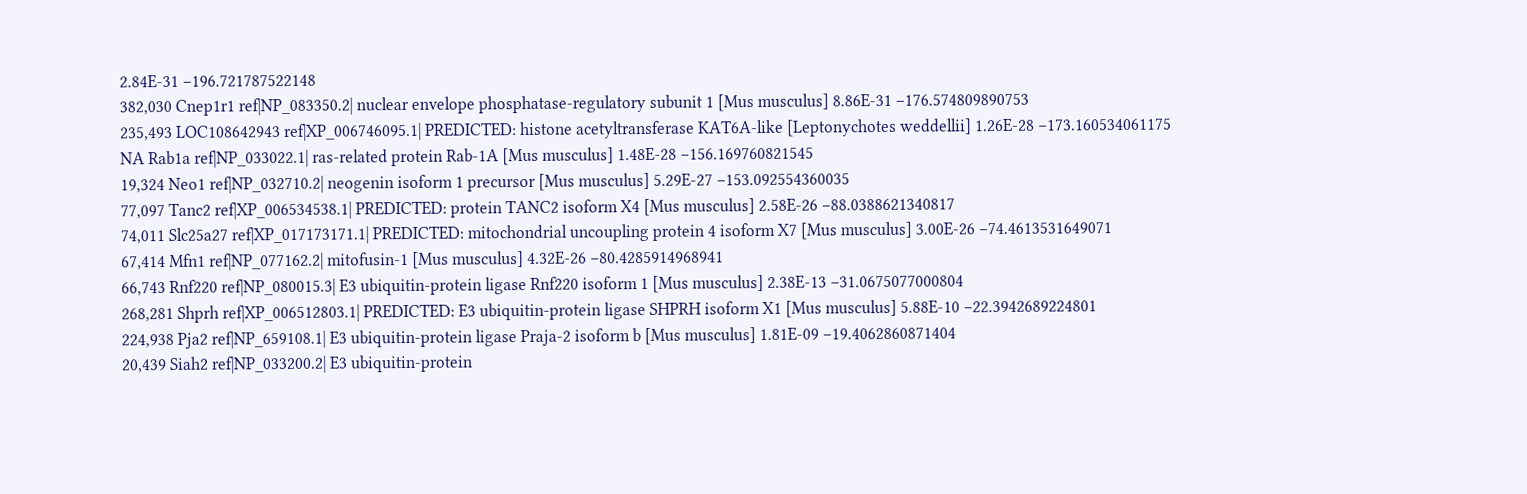2.84E-31 −196.721787522148
382,030 Cnep1r1 ref|NP_083350.2| nuclear envelope phosphatase-regulatory subunit 1 [Mus musculus] 8.86E-31 −176.574809890753
235,493 LOC108642943 ref|XP_006746095.1| PREDICTED: histone acetyltransferase KAT6A-like [Leptonychotes weddellii] 1.26E-28 −173.160534061175
NA Rab1a ref|NP_033022.1| ras-related protein Rab-1A [Mus musculus] 1.48E-28 −156.169760821545
19,324 Neo1 ref|NP_032710.2| neogenin isoform 1 precursor [Mus musculus] 5.29E-27 −153.092554360035
77,097 Tanc2 ref|XP_006534538.1| PREDICTED: protein TANC2 isoform X4 [Mus musculus] 2.58E-26 −88.0388621340817
74,011 Slc25a27 ref|XP_017173171.1| PREDICTED: mitochondrial uncoupling protein 4 isoform X7 [Mus musculus] 3.00E-26 −74.4613531649071
67,414 Mfn1 ref|NP_077162.2| mitofusin-1 [Mus musculus] 4.32E-26 −80.4285914968941
66,743 Rnf220 ref|NP_080015.3| E3 ubiquitin-protein ligase Rnf220 isoform 1 [Mus musculus] 2.38E-13 −31.0675077000804
268,281 Shprh ref|XP_006512803.1| PREDICTED: E3 ubiquitin-protein ligase SHPRH isoform X1 [Mus musculus] 5.88E-10 −22.3942689224801
224,938 Pja2 ref|NP_659108.1| E3 ubiquitin-protein ligase Praja-2 isoform b [Mus musculus] 1.81E-09 −19.4062860871404
20,439 Siah2 ref|NP_033200.2| E3 ubiquitin-protein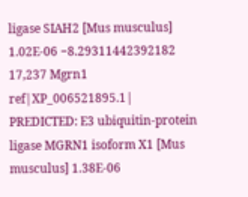ligase SIAH2 [Mus musculus] 1.02E-06 −8.29311442392182
17,237 Mgrn1 ref|XP_006521895.1| PREDICTED: E3 ubiquitin-protein ligase MGRN1 isoform X1 [Mus musculus] 1.38E-06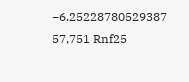−6.25228780529387
57,751 Rnf25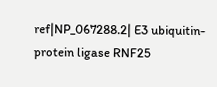ref|NP_067288.2| E3 ubiquitin-protein ligase RNF25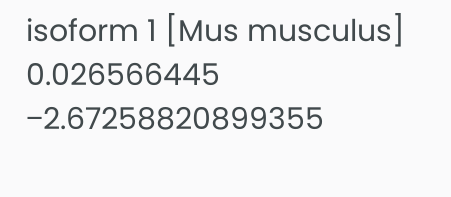isoform 1 [Mus musculus] 0.026566445 −2.67258820899355